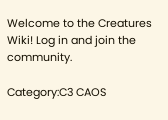Welcome to the Creatures Wiki! Log in and join the community.

Category:C3 CAOS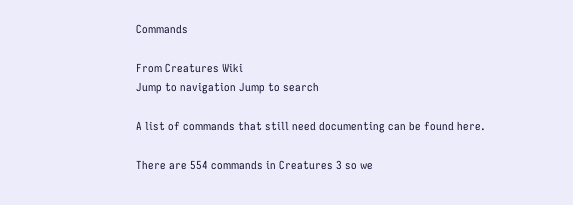Commands

From Creatures Wiki
Jump to navigation Jump to search

A list of commands that still need documenting can be found here.

There are 554 commands in Creatures 3 so we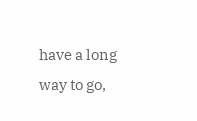have a long way to go,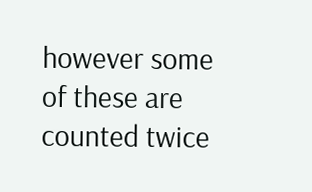however some of these are counted twice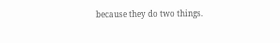because they do two things.